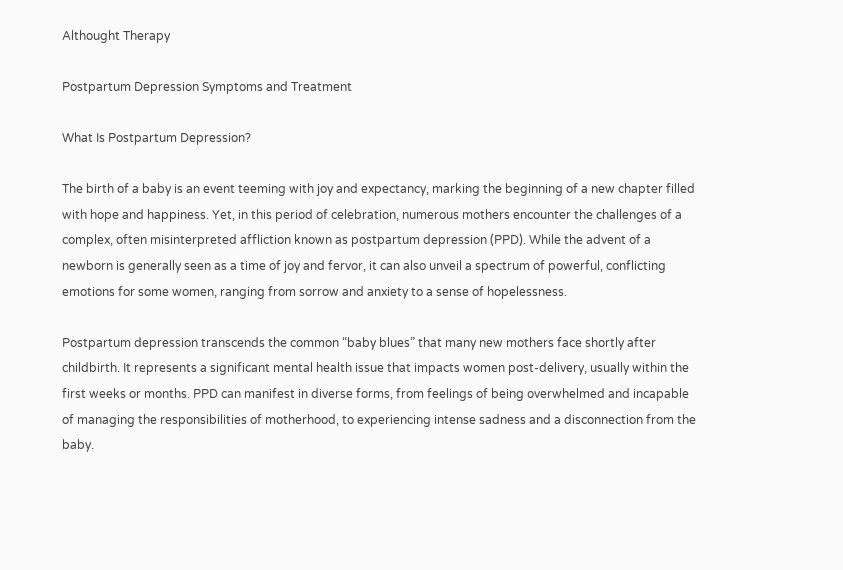Althought Therapy

Postpartum Depression Symptoms and Treatment

What Is Postpartum Depression?

The birth of a baby is an event teeming with joy and expectancy, marking the beginning of a new chapter filled with hope and happiness. Yet, in this period of celebration, numerous mothers encounter the challenges of a complex, often misinterpreted affliction known as postpartum depression (PPD). While the advent of a newborn is generally seen as a time of joy and fervor, it can also unveil a spectrum of powerful, conflicting emotions for some women, ranging from sorrow and anxiety to a sense of hopelessness.

Postpartum depression transcends the common “baby blues” that many new mothers face shortly after childbirth. It represents a significant mental health issue that impacts women post-delivery, usually within the first weeks or months. PPD can manifest in diverse forms, from feelings of being overwhelmed and incapable of managing the responsibilities of motherhood, to experiencing intense sadness and a disconnection from the baby.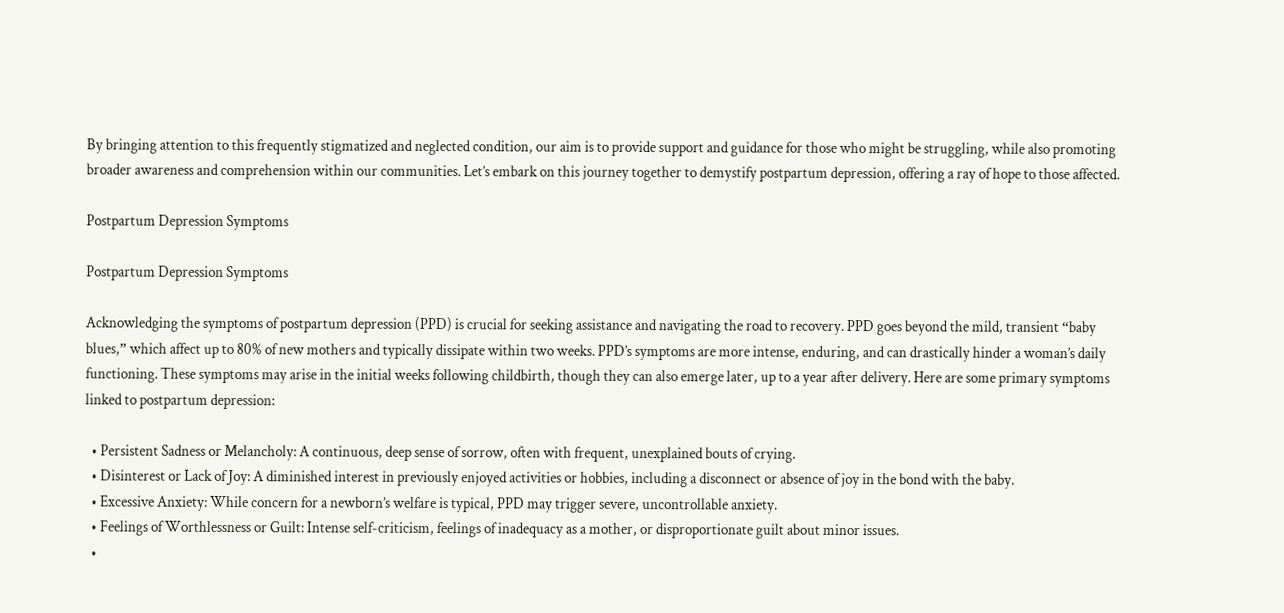By bringing attention to this frequently stigmatized and neglected condition, our aim is to provide support and guidance for those who might be struggling, while also promoting broader awareness and comprehension within our communities. Let’s embark on this journey together to demystify postpartum depression, offering a ray of hope to those affected.

Postpartum Depression Symptoms

Postpartum Depression Symptoms

Acknowledging the symptoms of postpartum depression (PPD) is crucial for seeking assistance and navigating the road to recovery. PPD goes beyond the mild, transient “baby blues,” which affect up to 80% of new mothers and typically dissipate within two weeks. PPD’s symptoms are more intense, enduring, and can drastically hinder a woman’s daily functioning. These symptoms may arise in the initial weeks following childbirth, though they can also emerge later, up to a year after delivery. Here are some primary symptoms linked to postpartum depression:

  • Persistent Sadness or Melancholy: A continuous, deep sense of sorrow, often with frequent, unexplained bouts of crying.
  • Disinterest or Lack of Joy: A diminished interest in previously enjoyed activities or hobbies, including a disconnect or absence of joy in the bond with the baby.
  • Excessive Anxiety: While concern for a newborn’s welfare is typical, PPD may trigger severe, uncontrollable anxiety.
  • Feelings of Worthlessness or Guilt: Intense self-criticism, feelings of inadequacy as a mother, or disproportionate guilt about minor issues.
  •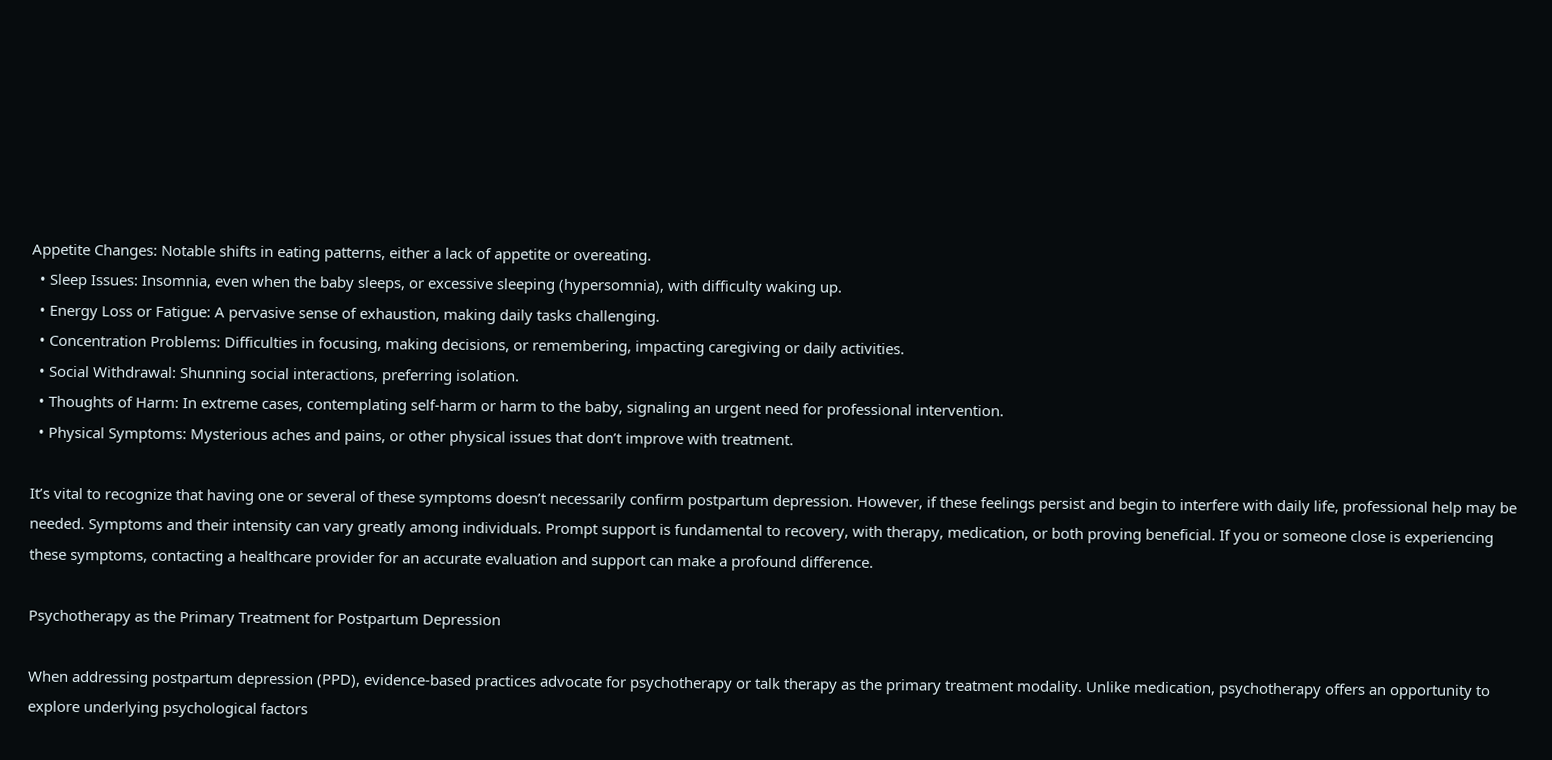Appetite Changes: Notable shifts in eating patterns, either a lack of appetite or overeating.
  • Sleep Issues: Insomnia, even when the baby sleeps, or excessive sleeping (hypersomnia), with difficulty waking up.
  • Energy Loss or Fatigue: A pervasive sense of exhaustion, making daily tasks challenging.
  • Concentration Problems: Difficulties in focusing, making decisions, or remembering, impacting caregiving or daily activities.
  • Social Withdrawal: Shunning social interactions, preferring isolation.
  • Thoughts of Harm: In extreme cases, contemplating self-harm or harm to the baby, signaling an urgent need for professional intervention.
  • Physical Symptoms: Mysterious aches and pains, or other physical issues that don’t improve with treatment.

It’s vital to recognize that having one or several of these symptoms doesn’t necessarily confirm postpartum depression. However, if these feelings persist and begin to interfere with daily life, professional help may be needed. Symptoms and their intensity can vary greatly among individuals. Prompt support is fundamental to recovery, with therapy, medication, or both proving beneficial. If you or someone close is experiencing these symptoms, contacting a healthcare provider for an accurate evaluation and support can make a profound difference.

Psychotherapy as the Primary Treatment for Postpartum Depression

When addressing postpartum depression (PPD), evidence-based practices advocate for psychotherapy or talk therapy as the primary treatment modality. Unlike medication, psychotherapy offers an opportunity to explore underlying psychological factors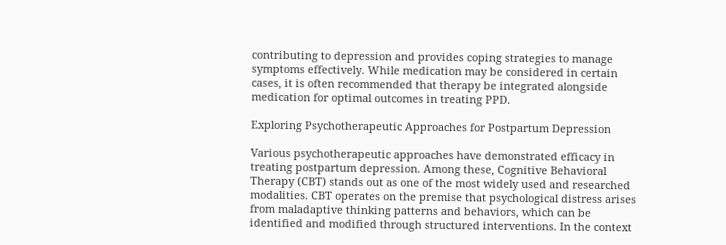contributing to depression and provides coping strategies to manage symptoms effectively. While medication may be considered in certain cases, it is often recommended that therapy be integrated alongside medication for optimal outcomes in treating PPD.

Exploring Psychotherapeutic Approaches for Postpartum Depression

Various psychotherapeutic approaches have demonstrated efficacy in treating postpartum depression. Among these, Cognitive Behavioral Therapy (CBT) stands out as one of the most widely used and researched modalities. CBT operates on the premise that psychological distress arises from maladaptive thinking patterns and behaviors, which can be identified and modified through structured interventions. In the context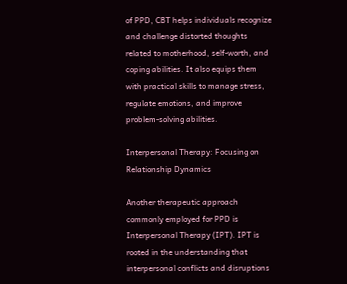of PPD, CBT helps individuals recognize and challenge distorted thoughts related to motherhood, self-worth, and coping abilities. It also equips them with practical skills to manage stress, regulate emotions, and improve problem-solving abilities.

Interpersonal Therapy: Focusing on Relationship Dynamics

Another therapeutic approach commonly employed for PPD is Interpersonal Therapy (IPT). IPT is rooted in the understanding that interpersonal conflicts and disruptions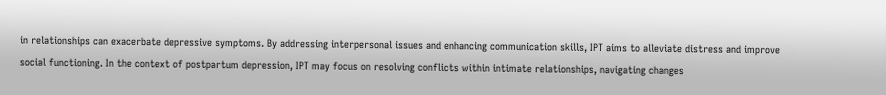in relationships can exacerbate depressive symptoms. By addressing interpersonal issues and enhancing communication skills, IPT aims to alleviate distress and improve social functioning. In the context of postpartum depression, IPT may focus on resolving conflicts within intimate relationships, navigating changes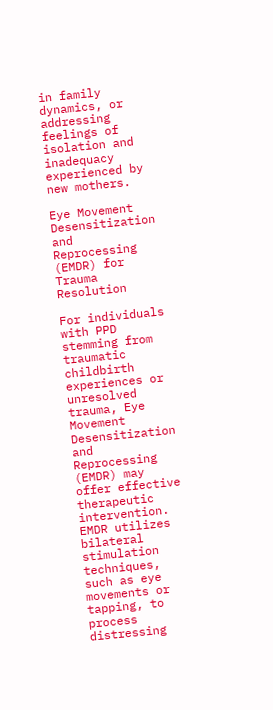in family dynamics, or addressing feelings of isolation and inadequacy experienced by new mothers.

Eye Movement Desensitization and Reprocessing (EMDR) for Trauma Resolution

For individuals with PPD stemming from traumatic childbirth experiences or unresolved trauma, Eye Movement Desensitization and Reprocessing (EMDR) may offer effective therapeutic intervention. EMDR utilizes bilateral stimulation techniques, such as eye movements or tapping, to process distressing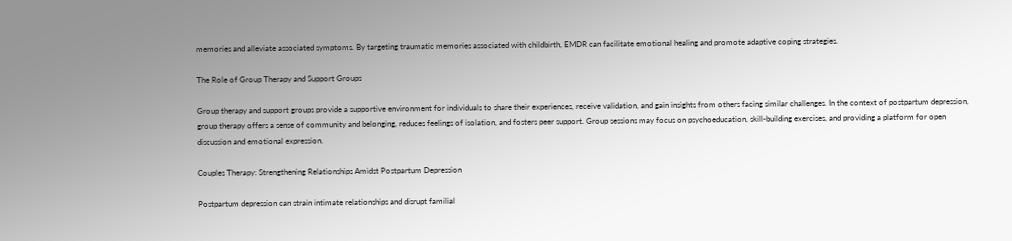memories and alleviate associated symptoms. By targeting traumatic memories associated with childbirth, EMDR can facilitate emotional healing and promote adaptive coping strategies.

The Role of Group Therapy and Support Groups

Group therapy and support groups provide a supportive environment for individuals to share their experiences, receive validation, and gain insights from others facing similar challenges. In the context of postpartum depression, group therapy offers a sense of community and belonging, reduces feelings of isolation, and fosters peer support. Group sessions may focus on psychoeducation, skill-building exercises, and providing a platform for open discussion and emotional expression.

Couples Therapy: Strengthening Relationships Amidst Postpartum Depression

Postpartum depression can strain intimate relationships and disrupt familial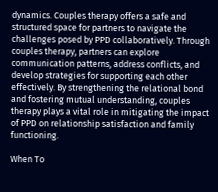dynamics. Couples therapy offers a safe and structured space for partners to navigate the challenges posed by PPD collaboratively. Through couples therapy, partners can explore communication patterns, address conflicts, and develop strategies for supporting each other effectively. By strengthening the relational bond and fostering mutual understanding, couples therapy plays a vital role in mitigating the impact of PPD on relationship satisfaction and family functioning.

When To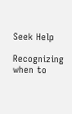Seek Help

Recognizing when to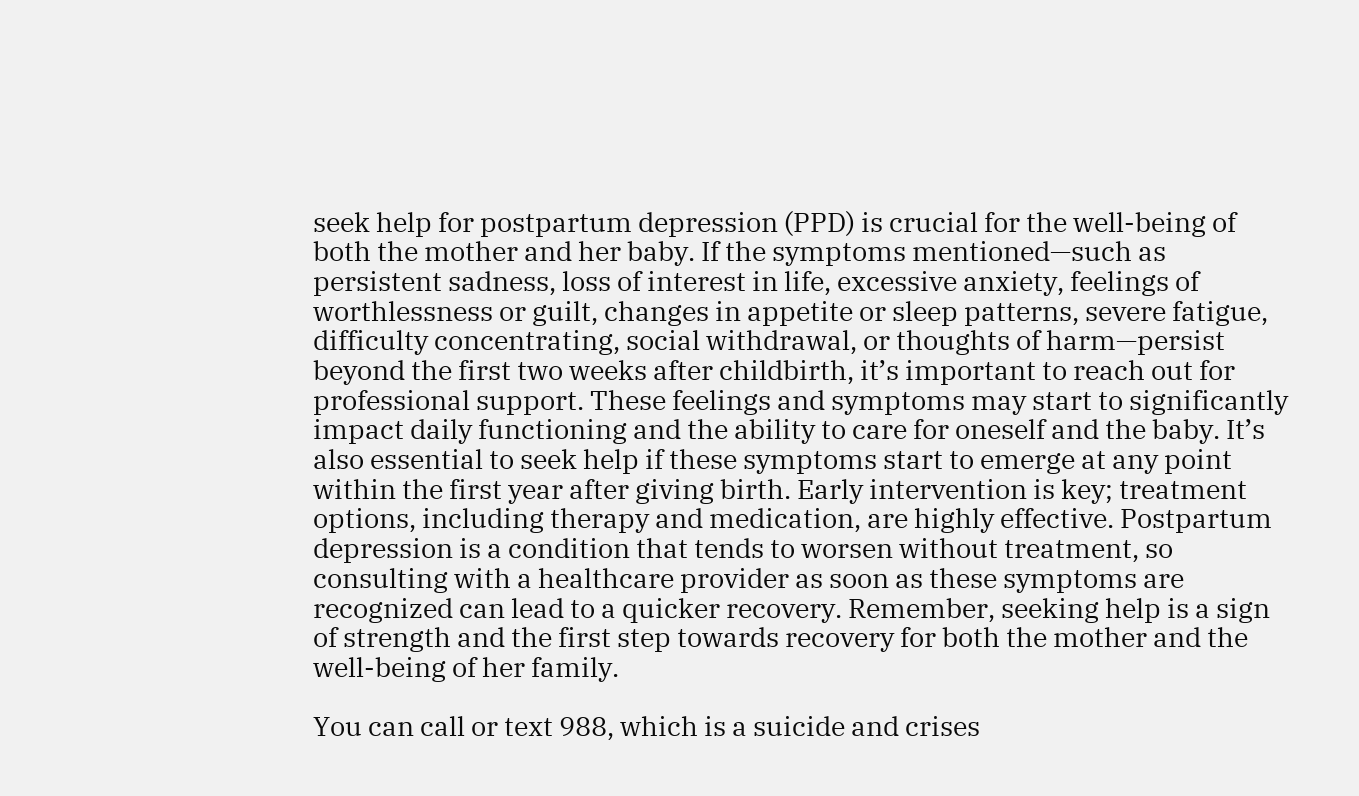seek help for postpartum depression (PPD) is crucial for the well-being of both the mother and her baby. If the symptoms mentioned—such as persistent sadness, loss of interest in life, excessive anxiety, feelings of worthlessness or guilt, changes in appetite or sleep patterns, severe fatigue, difficulty concentrating, social withdrawal, or thoughts of harm—persist beyond the first two weeks after childbirth, it’s important to reach out for professional support. These feelings and symptoms may start to significantly impact daily functioning and the ability to care for oneself and the baby. It’s also essential to seek help if these symptoms start to emerge at any point within the first year after giving birth. Early intervention is key; treatment options, including therapy and medication, are highly effective. Postpartum depression is a condition that tends to worsen without treatment, so consulting with a healthcare provider as soon as these symptoms are recognized can lead to a quicker recovery. Remember, seeking help is a sign of strength and the first step towards recovery for both the mother and the well-being of her family.

You can call or text 988, which is a suicide and crises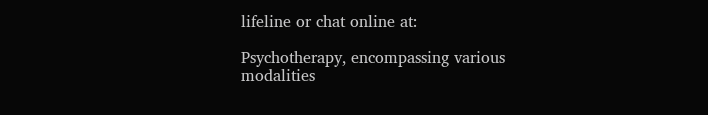lifeline or chat online at:

Psychotherapy, encompassing various modalities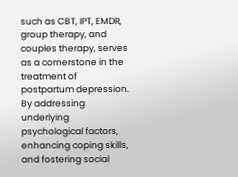such as CBT, IPT, EMDR, group therapy, and couples therapy, serves as a cornerstone in the treatment of postpartum depression. By addressing underlying psychological factors, enhancing coping skills, and fostering social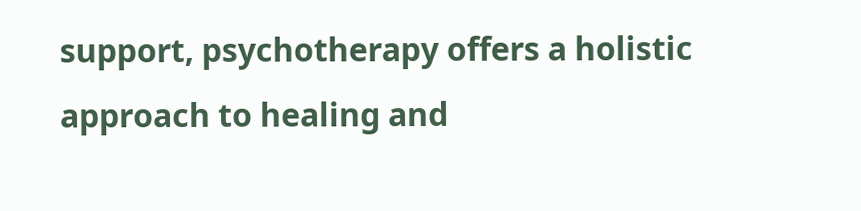support, psychotherapy offers a holistic approach to healing and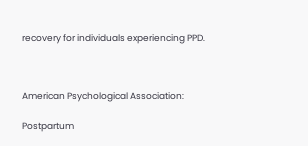recovery for individuals experiencing PPD.



American Psychological Association:

Postpartum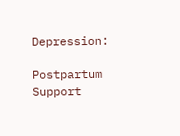Depression:

Postpartum Support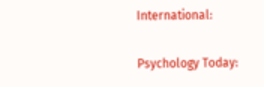International:

Psychology Today: